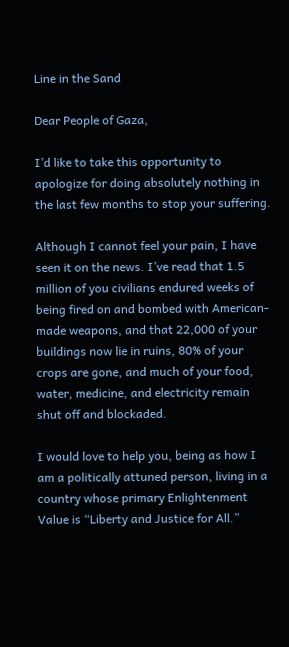Line in the Sand

Dear People of Gaza,

I’d like to take this opportunity to apologize for doing absolutely nothing in the last few months to stop your suffering.

Although I cannot feel your pain, I have seen it on the news. I’ve read that 1.5 million of you civilians endured weeks of being fired on and bombed with American-made weapons, and that 22,000 of your buildings now lie in ruins, 80% of your crops are gone, and much of your food, water, medicine, and electricity remain shut off and blockaded.

I would love to help you, being as how I am a politically attuned person, living in a country whose primary Enlightenment Value is “Liberty and Justice for All.”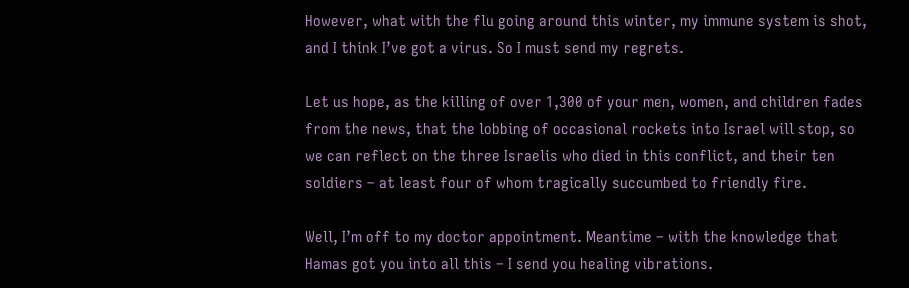However, what with the flu going around this winter, my immune system is shot, and I think I’ve got a virus. So I must send my regrets.

Let us hope, as the killing of over 1,300 of your men, women, and children fades from the news, that the lobbing of occasional rockets into Israel will stop, so we can reflect on the three Israelis who died in this conflict, and their ten soldiers – at least four of whom tragically succumbed to friendly fire.

Well, I’m off to my doctor appointment. Meantime – with the knowledge that Hamas got you into all this – I send you healing vibrations.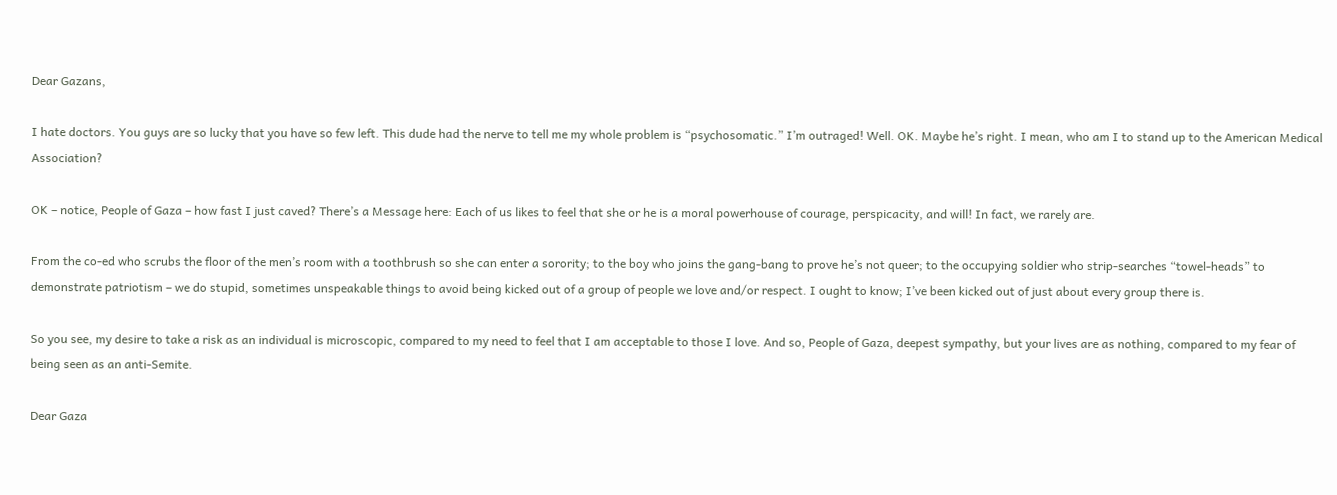Dear Gazans,

I hate doctors. You guys are so lucky that you have so few left. This dude had the nerve to tell me my whole problem is “psychosomatic.” I’m outraged! Well. OK. Maybe he’s right. I mean, who am I to stand up to the American Medical Association?

OK – notice, People of Gaza – how fast I just caved? There’s a Message here: Each of us likes to feel that she or he is a moral powerhouse of courage, perspicacity, and will! In fact, we rarely are.

From the co-ed who scrubs the floor of the men’s room with a toothbrush so she can enter a sorority; to the boy who joins the gang-bang to prove he’s not queer; to the occupying soldier who strip-searches “towel-heads” to demonstrate patriotism – we do stupid, sometimes unspeakable things to avoid being kicked out of a group of people we love and/or respect. I ought to know; I’ve been kicked out of just about every group there is.

So you see, my desire to take a risk as an individual is microscopic, compared to my need to feel that I am acceptable to those I love. And so, People of Gaza, deepest sympathy, but your lives are as nothing, compared to my fear of being seen as an anti-Semite.

Dear Gaza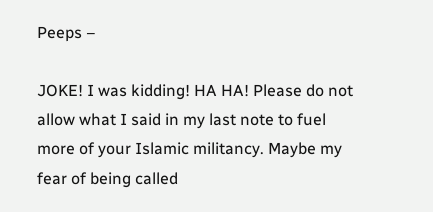Peeps –

JOKE! I was kidding! HA HA! Please do not allow what I said in my last note to fuel more of your Islamic militancy. Maybe my fear of being called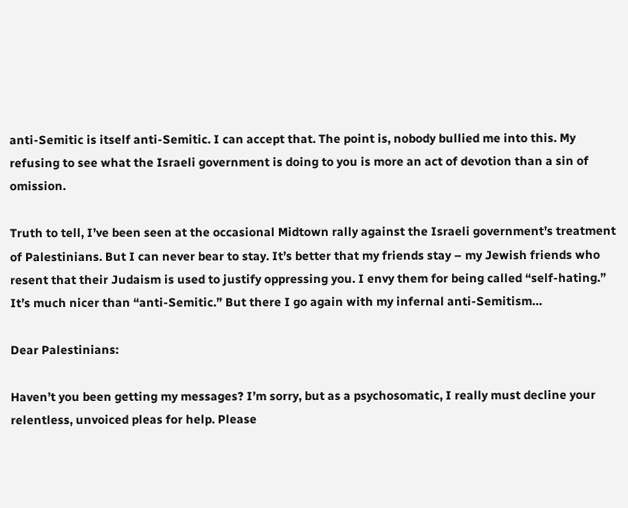anti-Semitic is itself anti-Semitic. I can accept that. The point is, nobody bullied me into this. My refusing to see what the Israeli government is doing to you is more an act of devotion than a sin of omission.

Truth to tell, I’ve been seen at the occasional Midtown rally against the Israeli government’s treatment of Palestinians. But I can never bear to stay. It’s better that my friends stay – my Jewish friends who resent that their Judaism is used to justify oppressing you. I envy them for being called “self-hating.” It’s much nicer than “anti-Semitic.” But there I go again with my infernal anti-Semitism…

Dear Palestinians:

Haven’t you been getting my messages? I’m sorry, but as a psychosomatic, I really must decline your relentless, unvoiced pleas for help. Please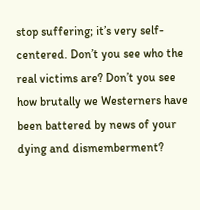stop suffering; it’s very self-centered. Don’t you see who the real victims are? Don’t you see how brutally we Westerners have been battered by news of your dying and dismemberment?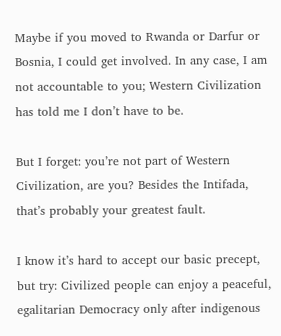Maybe if you moved to Rwanda or Darfur or Bosnia, I could get involved. In any case, I am not accountable to you; Western Civilization has told me I don’t have to be.

But I forget: you’re not part of Western Civilization, are you? Besides the Intifada, that’s probably your greatest fault.

I know it’s hard to accept our basic precept, but try: Civilized people can enjoy a peaceful, egalitarian Democracy only after indigenous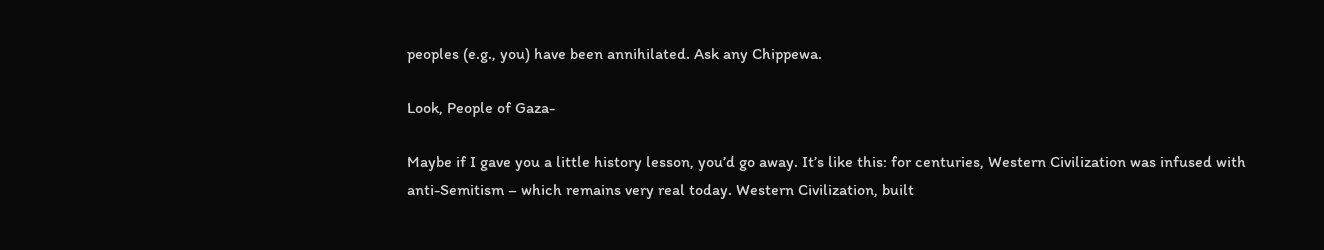peoples (e.g., you) have been annihilated. Ask any Chippewa.

Look, People of Gaza-

Maybe if I gave you a little history lesson, you’d go away. It’s like this: for centuries, Western Civilization was infused with anti-Semitism – which remains very real today. Western Civilization, built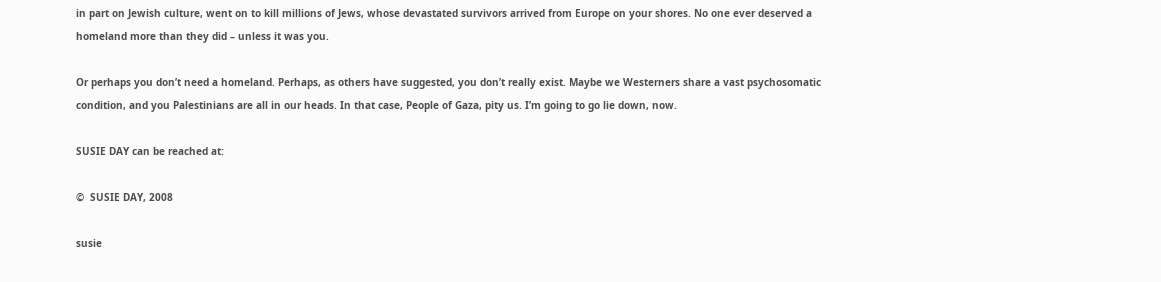in part on Jewish culture, went on to kill millions of Jews, whose devastated survivors arrived from Europe on your shores. No one ever deserved a homeland more than they did – unless it was you.

Or perhaps you don’t need a homeland. Perhaps, as others have suggested, you don’t really exist. Maybe we Westerners share a vast psychosomatic condition, and you Palestinians are all in our heads. In that case, People of Gaza, pity us. I’m going to go lie down, now.

SUSIE DAY can be reached at:

©  SUSIE DAY, 2008

susie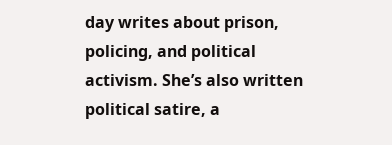day writes about prison, policing, and political activism. She’s also written political satire, a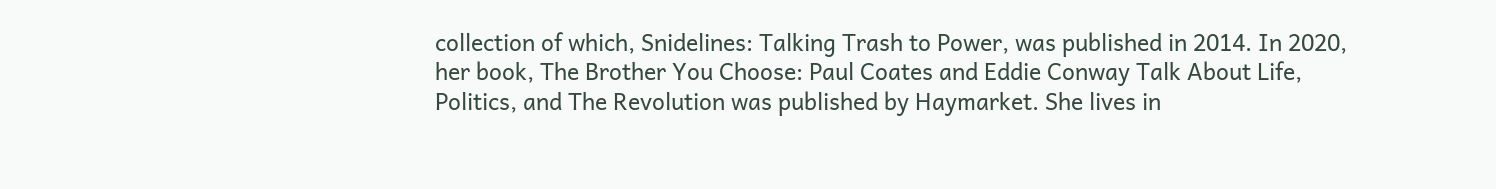collection of which, Snidelines: Talking Trash to Power, was published in 2014. In 2020, her book, The Brother You Choose: Paul Coates and Eddie Conway Talk About Life, Politics, and The Revolution was published by Haymarket. She lives in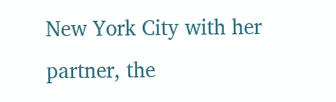New York City with her partner, the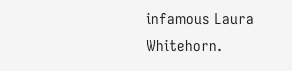infamous Laura Whitehorn.